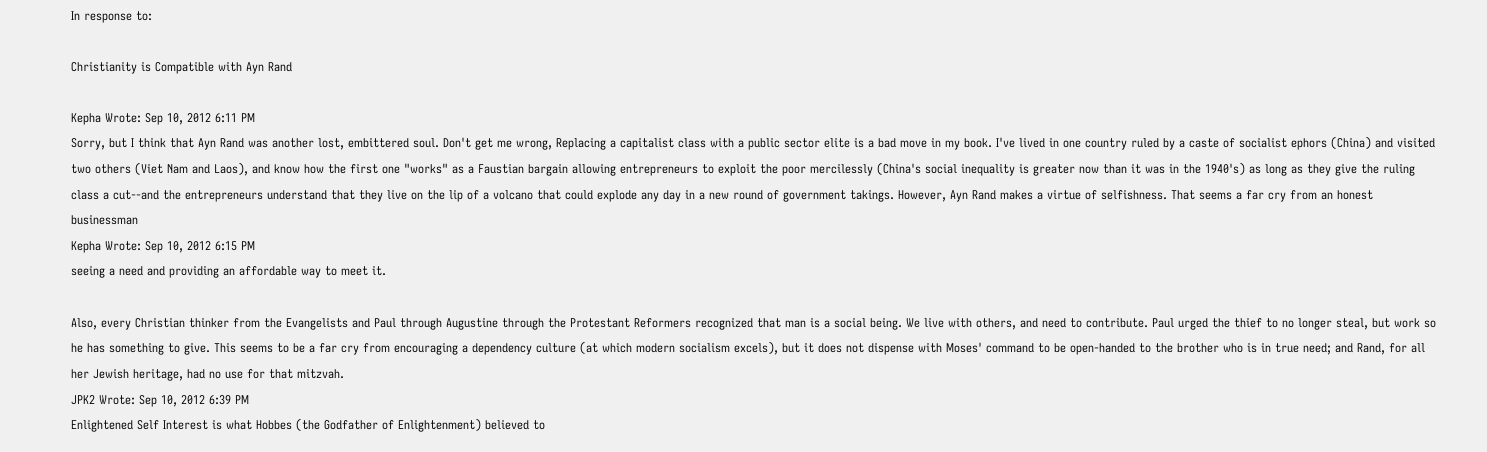In response to:

Christianity is Compatible with Ayn Rand

Kepha Wrote: Sep 10, 2012 6:11 PM
Sorry, but I think that Ayn Rand was another lost, embittered soul. Don't get me wrong, Replacing a capitalist class with a public sector elite is a bad move in my book. I've lived in one country ruled by a caste of socialist ephors (China) and visited two others (Viet Nam and Laos), and know how the first one "works" as a Faustian bargain allowing entrepreneurs to exploit the poor mercilessly (China's social inequality is greater now than it was in the 1940's) as long as they give the ruling class a cut--and the entrepreneurs understand that they live on the lip of a volcano that could explode any day in a new round of government takings. However, Ayn Rand makes a virtue of selfishness. That seems a far cry from an honest businessman
Kepha Wrote: Sep 10, 2012 6:15 PM
seeing a need and providing an affordable way to meet it.

Also, every Christian thinker from the Evangelists and Paul through Augustine through the Protestant Reformers recognized that man is a social being. We live with others, and need to contribute. Paul urged the thief to no longer steal, but work so he has something to give. This seems to be a far cry from encouraging a dependency culture (at which modern socialism excels), but it does not dispense with Moses' command to be open-handed to the brother who is in true need; and Rand, for all her Jewish heritage, had no use for that mitzvah.
JPK2 Wrote: Sep 10, 2012 6:39 PM
Enlightened Self Interest is what Hobbes (the Godfather of Enlightenment) believed to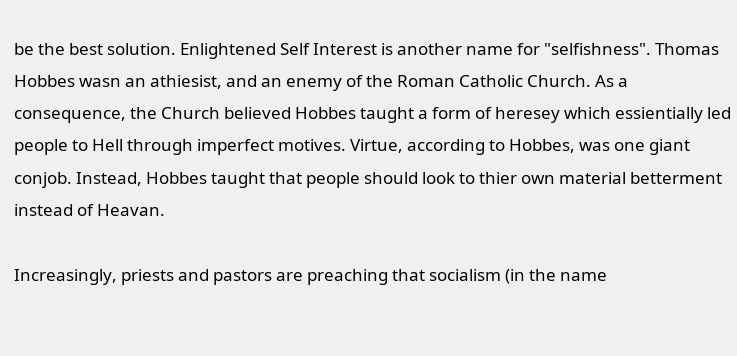be the best solution. Enlightened Self Interest is another name for "selfishness". Thomas Hobbes wasn an athiesist, and an enemy of the Roman Catholic Church. As a consequence, the Church believed Hobbes taught a form of heresey which essientially led people to Hell through imperfect motives. Virtue, according to Hobbes, was one giant conjob. Instead, Hobbes taught that people should look to thier own material betterment instead of Heavan.

Increasingly, priests and pastors are preaching that socialism (in the name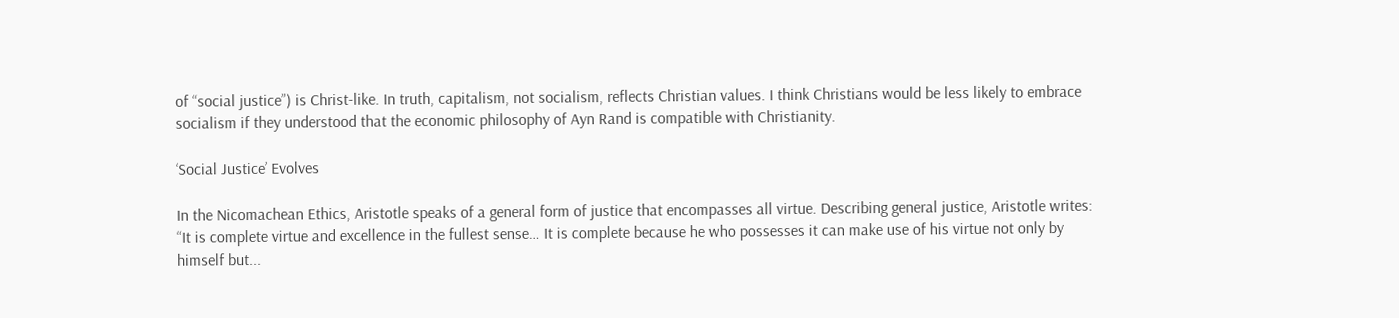of “social justice”) is Christ-like. In truth, capitalism, not socialism, reflects Christian values. I think Christians would be less likely to embrace socialism if they understood that the economic philosophy of Ayn Rand is compatible with Christianity.

‘Social Justice’ Evolves

In the Nicomachean Ethics, Aristotle speaks of a general form of justice that encompasses all virtue. Describing general justice, Aristotle writes: “It is complete virtue and excellence in the fullest sense… It is complete because he who possesses it can make use of his virtue not only by himself but...